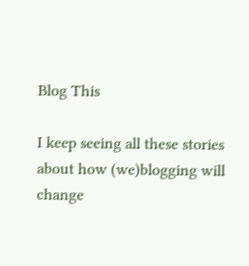Blog This

I keep seeing all these stories about how (we)blogging will change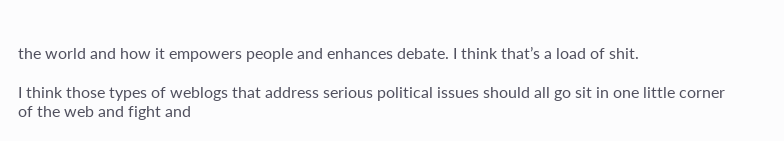the world and how it empowers people and enhances debate. I think that’s a load of shit.

I think those types of weblogs that address serious political issues should all go sit in one little corner of the web and fight and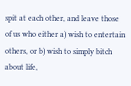spit at each other, and leave those of us who either a) wish to entertain others, or b) wish to simply bitch about life,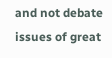and not debate issues of great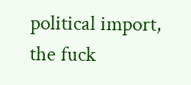political import, the fuck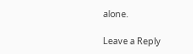alone.

Leave a Reply